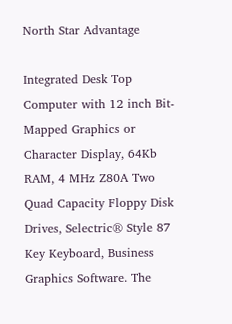North Star Advantage

Integrated Desk Top Computer with 12 inch Bit-Mapped Graphics or Character Display, 64Kb RAM, 4 MHz Z80A Two Quad Capacity Floppy Disk Drives, Selectric® Style 87 Key Keyboard, Business Graphics Software. The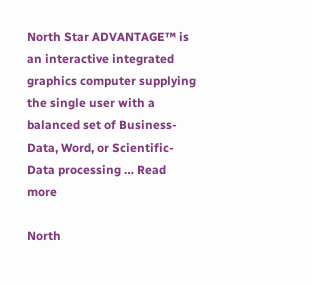North Star ADVANTAGE™ is an interactive integrated graphics computer supplying the single user with a balanced set of Business-Data, Word, or Scientific-Data processing … Read more

North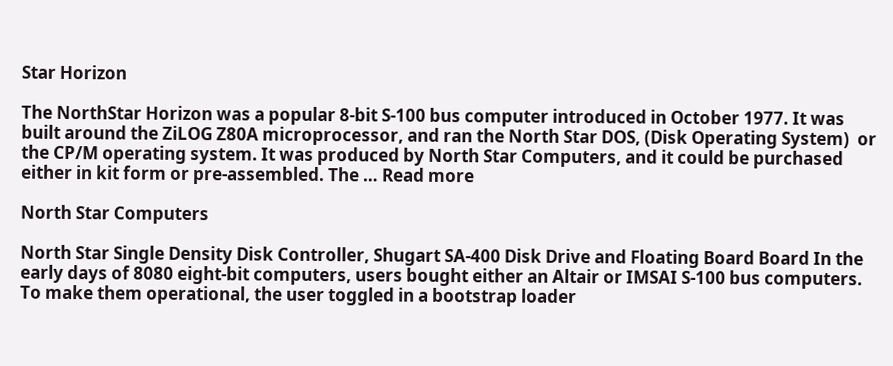Star Horizon

The NorthStar Horizon was a popular 8-bit S-100 bus computer introduced in October 1977. It was built around the ZiLOG Z80A microprocessor, and ran the North Star DOS, (Disk Operating System)  or the CP/M operating system. It was produced by North Star Computers, and it could be purchased either in kit form or pre-assembled. The … Read more

North Star Computers

North Star Single Density Disk Controller, Shugart SA-400 Disk Drive and Floating Board Board In the early days of 8080 eight-bit computers, users bought either an Altair or IMSAI S-100 bus computers. To make them operational, the user toggled in a bootstrap loader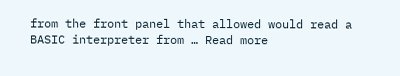from the front panel that allowed would read a BASIC interpreter from … Read more